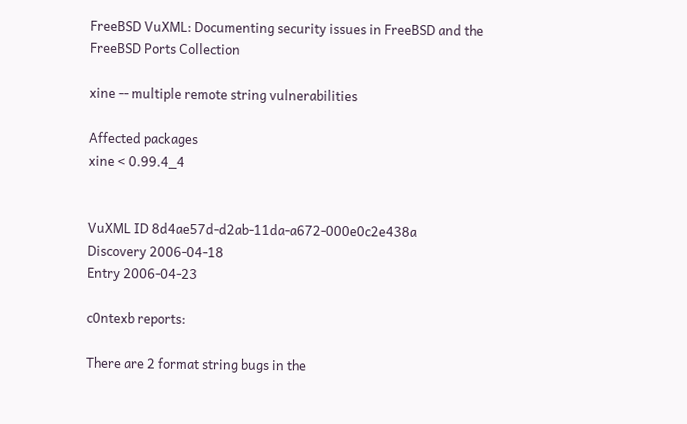FreeBSD VuXML: Documenting security issues in FreeBSD and the FreeBSD Ports Collection

xine -- multiple remote string vulnerabilities

Affected packages
xine < 0.99.4_4


VuXML ID 8d4ae57d-d2ab-11da-a672-000e0c2e438a
Discovery 2006-04-18
Entry 2006-04-23

c0ntexb reports:

There are 2 format string bugs in the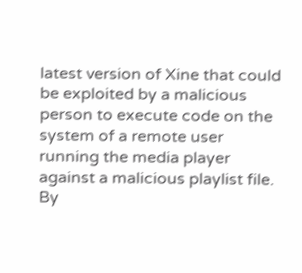latest version of Xine that could be exploited by a malicious person to execute code on the system of a remote user running the media player against a malicious playlist file. By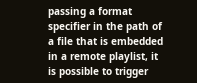passing a format specifier in the path of a file that is embedded in a remote playlist, it is possible to trigger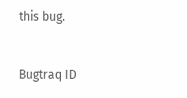this bug.


Bugtraq ID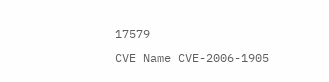17579
CVE Name CVE-2006-1905